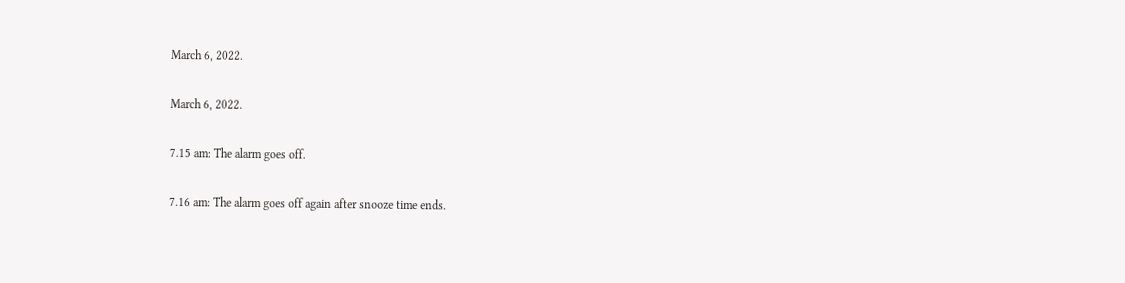March 6, 2022.

March 6, 2022.

7.15 am: The alarm goes off.

7.16 am: The alarm goes off again after snooze time ends.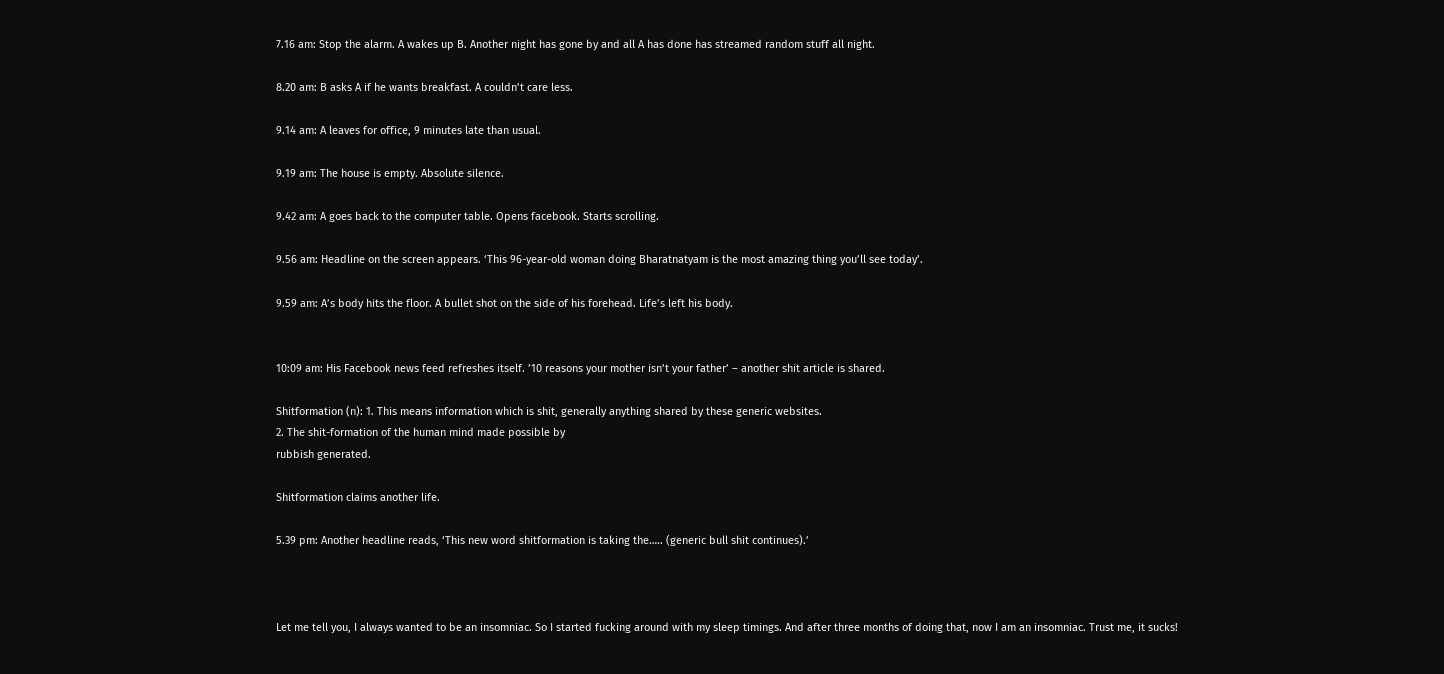7.16 am: Stop the alarm. A wakes up B. Another night has gone by and all A has done has streamed random stuff all night.

8.20 am: B asks A if he wants breakfast. A couldn’t care less.

9.14 am: A leaves for office, 9 minutes late than usual.

9.19 am: The house is empty. Absolute silence.

9.42 am: A goes back to the computer table. Opens facebook. Starts scrolling.

9.56 am: Headline on the screen appears. ‘This 96-year-old woman doing Bharatnatyam is the most amazing thing you’ll see today’.

9.59 am: A’s body hits the floor. A bullet shot on the side of his forehead. Life’s left his body.


10:09 am: His Facebook news feed refreshes itself. ’10 reasons your mother isn’t your father’ – another shit article is shared.

Shitformation (n): 1. This means information which is shit, generally anything shared by these generic websites.
2. The shit-formation of the human mind made possible by
rubbish generated.

Shitformation claims another life.

5.39 pm: Another headline reads, ‘This new word shitformation is taking the….. (generic bull shit continues).’



Let me tell you, I always wanted to be an insomniac. So I started fucking around with my sleep timings. And after three months of doing that, now I am an insomniac. Trust me, it sucks!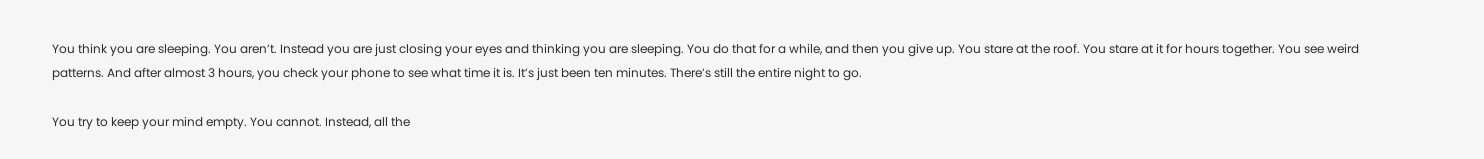You think you are sleeping. You aren’t. Instead you are just closing your eyes and thinking you are sleeping. You do that for a while, and then you give up. You stare at the roof. You stare at it for hours together. You see weird patterns. And after almost 3 hours, you check your phone to see what time it is. It’s just been ten minutes. There’s still the entire night to go.

You try to keep your mind empty. You cannot. Instead, all the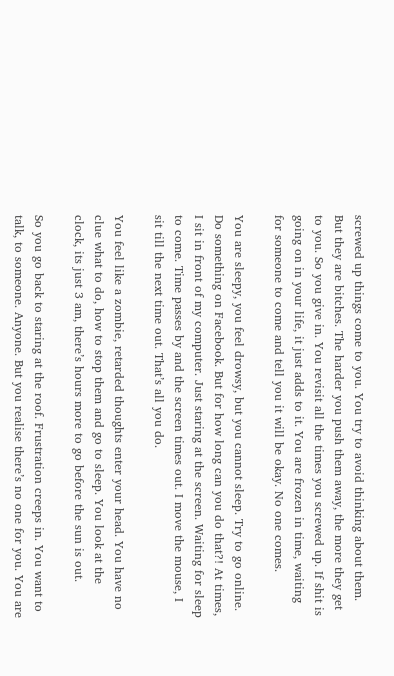screwed up things come to you. You try to avoid thinking about them. But they are bitches. The harder you push them away, the more they get to you. So you give in. You revisit all the times you screwed up. If shit is going on in your life, it just adds to it. You are frozen in time, waiting for someone to come and tell you it will be okay. No one comes.

You are sleepy, you feel drowsy, but you cannot sleep. Try to go online. Do something on Facebook. But for how long can you do that?! At times, I sit in front of my computer. Just staring at the screen. Waiting for sleep to come. Time passes by and the screen times out. I move the mouse, I sit till the next time out. That’s all you do.

You feel like a zombie, retarded thoughts enter your head. You have no clue what to do, how to stop them and go to sleep. You look at the clock, its just 3 am, there’s hours more to go before the sun is out.

So you go back to staring at the roof. Frustration creeps in. You want to talk, to someone. Anyone. But you realise there’s no one for you. You are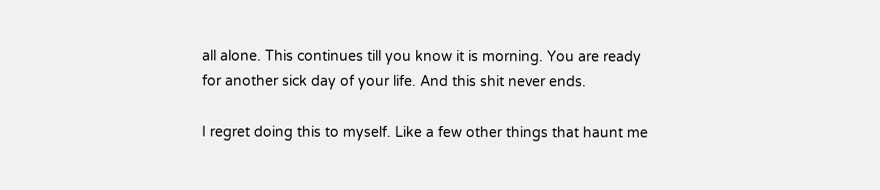all alone. This continues till you know it is morning. You are ready for another sick day of your life. And this shit never ends.

I regret doing this to myself. Like a few other things that haunt me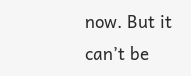now. But it can’t be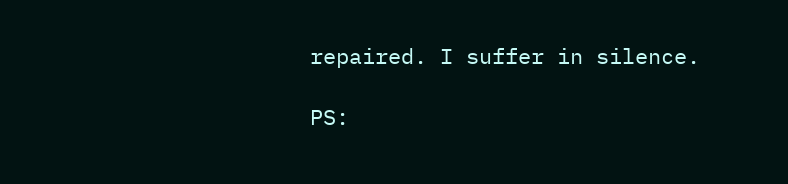repaired. I suffer in silence.

PS: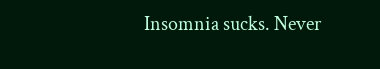Insomnia sucks. Never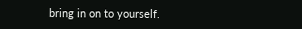bring in on to yourself.